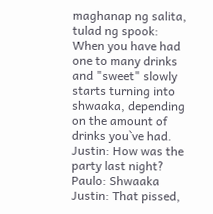maghanap ng salita, tulad ng spook:
When you have had one to many drinks and "sweet" slowly starts turning into shwaaka, depending on the amount of drinks you`ve had.
Justin: How was the party last night?
Paulo: Shwaaka
Justin: That pissed,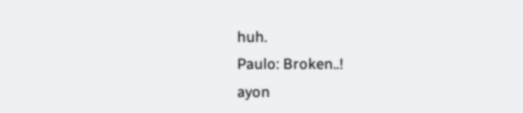huh.
Paulo: Broken..!
ayon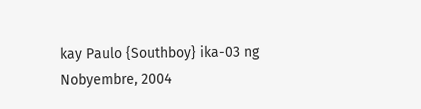kay Paulo {Southboy} ika-03 ng Nobyembre, 2004